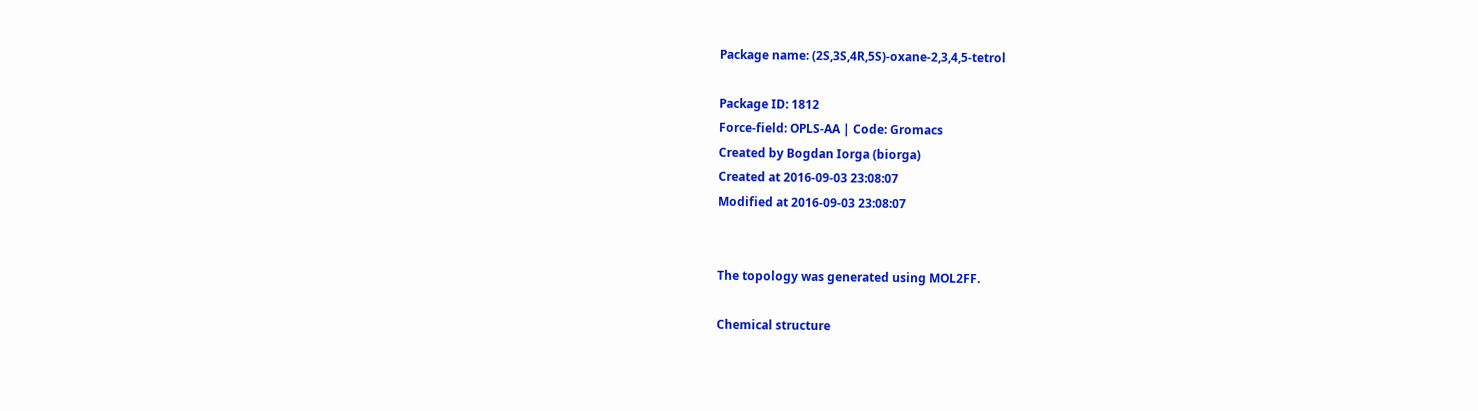Package name: (2S,3S,4R,5S)-oxane-2,3,4,5-tetrol

Package ID: 1812
Force-field: OPLS-AA | Code: Gromacs
Created by Bogdan Iorga (biorga)
Created at 2016-09-03 23:08:07
Modified at 2016-09-03 23:08:07


The topology was generated using MOL2FF.

Chemical structure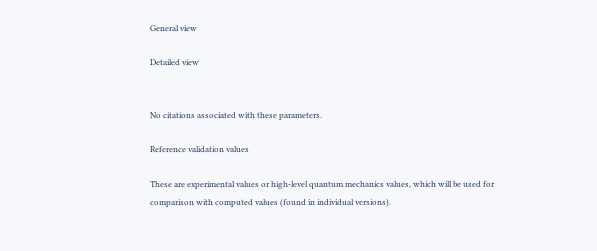General view

Detailed view


No citations associated with these parameters.

Reference validation values

These are experimental values or high-level quantum mechanics values, which will be used for comparison with computed values (found in individual versions).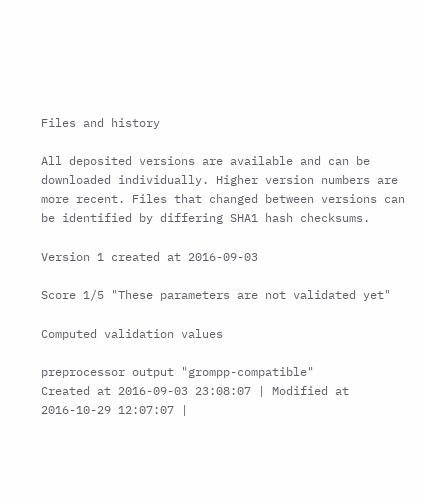Files and history

All deposited versions are available and can be downloaded individually. Higher version numbers are more recent. Files that changed between versions can be identified by differing SHA1 hash checksums.

Version 1 created at 2016-09-03

Score 1/5 "These parameters are not validated yet"

Computed validation values

preprocessor output "grompp-compatible"
Created at 2016-09-03 23:08:07 | Modified at 2016-10-29 12:07:07 |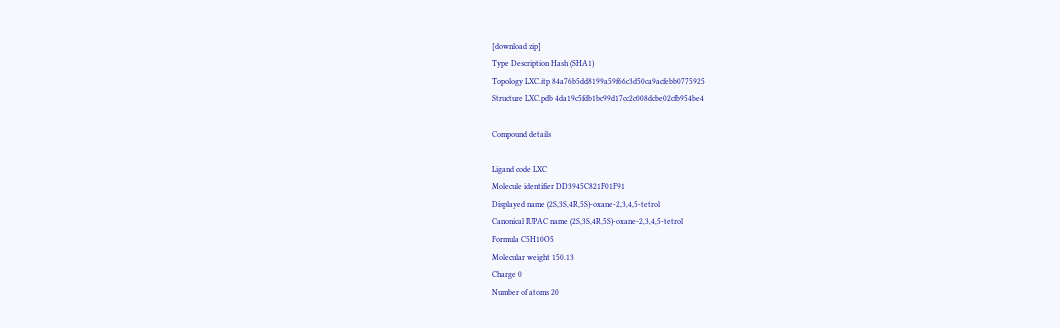[download zip]
Type Description Hash (SHA1)
Topology LXC.itp 84a76b5dd8199a59f66c3d50ca9acfebb0775925
Structure LXC.pdb 4da19c5fdb1bc99d17cc2c008dcbe02cfb954be4

Compound details

Ligand code LXC
Molecule identifier DD3945C821F01F91
Displayed name (2S,3S,4R,5S)-oxane-2,3,4,5-tetrol
Canonical IUPAC name (2S,3S,4R,5S)-oxane-2,3,4,5-tetrol
Formula C5H10O5
Molecular weight 150.13
Charge 0
Number of atoms 20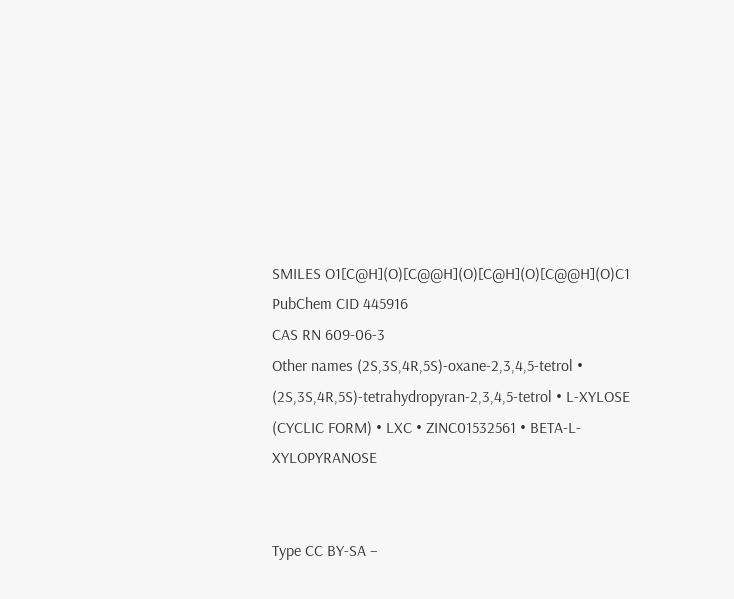SMILES O1[C@H](O)[C@@H](O)[C@H](O)[C@@H](O)C1
PubChem CID 445916
CAS RN 609-06-3
Other names (2S,3S,4R,5S)-oxane-2,3,4,5-tetrol • (2S,3S,4R,5S)-tetrahydropyran-2,3,4,5-tetrol • L-XYLOSE (CYCLIC FORM) • LXC • ZINC01532561 • BETA-L-XYLOPYRANOSE


Type CC BY-SA –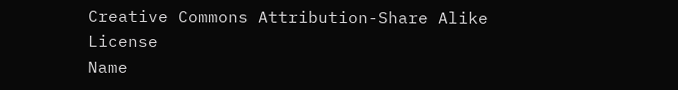Creative Commons Attribution-Share Alike License
Name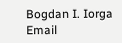Bogdan I. Iorga
Email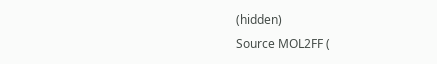(hidden)
Source MOL2FF (